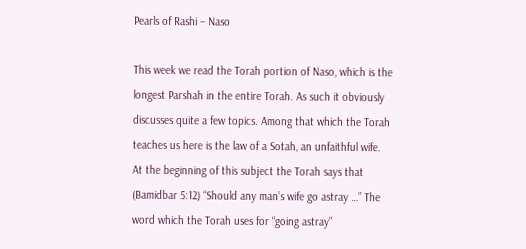Pearls of Rashi – Naso

This week we read the Torah portion of Naso, which is the longest Parshah in the entire Torah. As such it obviously discusses quite a few topics. Among that which the Torah teaches us here is the law of a Sotah, an unfaithful wife. At the beginning of this subject the Torah says that (Bamidbar 5:12) “Should any man’s wife go astray …” The word which the Torah uses for “going astray”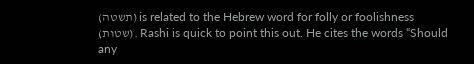(תשטה) is related to the Hebrew word for folly or foolishness (שטות). Rashi is quick to point this out. He cites the words “Should any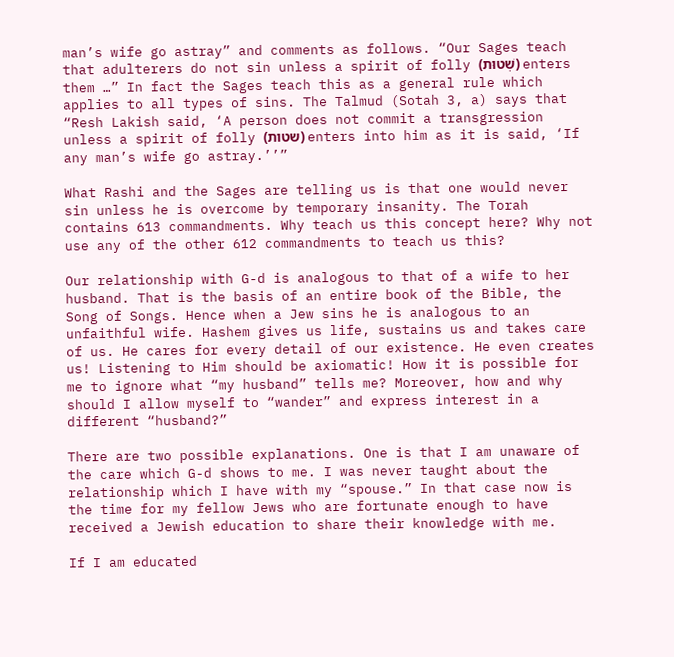man’s wife go astray” and comments as follows. “Our Sages teach that adulterers do not sin unless a spirit of folly (שְׁטוּת) enters them …” In fact the Sages teach this as a general rule which applies to all types of sins. The Talmud (Sotah 3, a) says that “Resh Lakish said, ‘A person does not commit a transgression unless a spirit of folly (שטות) enters into him as it is said, ‘If any man’s wife go astray.’’”

What Rashi and the Sages are telling us is that one would never sin unless he is overcome by temporary insanity. The Torah contains 613 commandments. Why teach us this concept here? Why not use any of the other 612 commandments to teach us this?

Our relationship with G-d is analogous to that of a wife to her husband. That is the basis of an entire book of the Bible, the Song of Songs. Hence when a Jew sins he is analogous to an unfaithful wife. Hashem gives us life, sustains us and takes care of us. He cares for every detail of our existence. He even creates us! Listening to Him should be axiomatic! How it is possible for me to ignore what “my husband” tells me? Moreover, how and why should I allow myself to “wander” and express interest in a different “husband?”

There are two possible explanations. One is that I am unaware of the care which G-d shows to me. I was never taught about the relationship which I have with my “spouse.” In that case now is the time for my fellow Jews who are fortunate enough to have received a Jewish education to share their knowledge with me.

If I am educated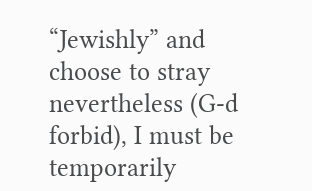“Jewishly” and choose to stray nevertheless (G-d forbid), I must be temporarily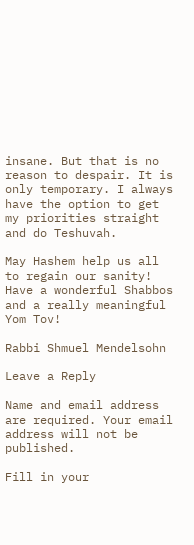insane. But that is no reason to despair. It is only temporary. I always have the option to get my priorities straight and do Teshuvah.

May Hashem help us all to regain our sanity! Have a wonderful Shabbos and a really meaningful Yom Tov!

Rabbi Shmuel Mendelsohn

Leave a Reply

Name and email address are required. Your email address will not be published.

Fill in your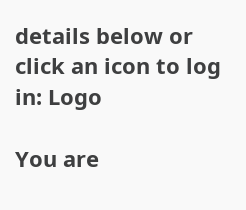details below or click an icon to log in: Logo

You are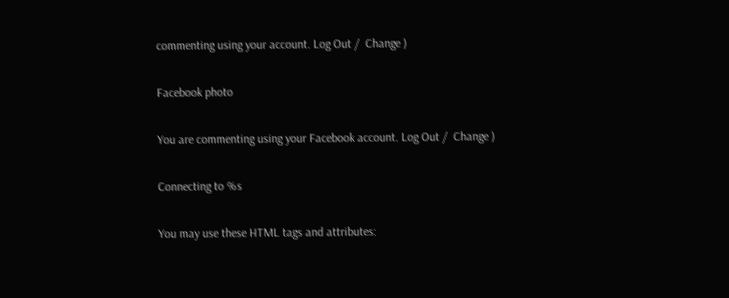commenting using your account. Log Out /  Change )

Facebook photo

You are commenting using your Facebook account. Log Out /  Change )

Connecting to %s

You may use these HTML tags and attributes: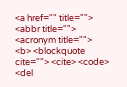<a href="" title=""> <abbr title=""> <acronym title=""> <b> <blockquote cite=""> <cite> <code> <del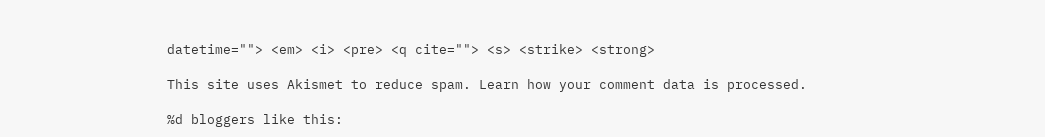datetime=""> <em> <i> <pre> <q cite=""> <s> <strike> <strong>

This site uses Akismet to reduce spam. Learn how your comment data is processed.

%d bloggers like this: